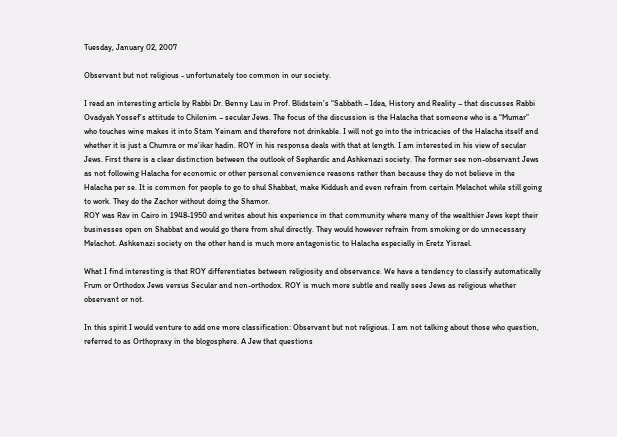Tuesday, January 02, 2007

Observant but not religious - unfortunately too common in our society.

I read an interesting article by Rabbi Dr. Benny Lau in Prof. Blidstein’s “Sabbath – Idea, History and Reality – that discusses Rabbi Ovadyah Yossef’s attitude to Chilonim – secular Jews. The focus of the discussion is the Halacha that someone who is a “Mumar” who touches wine makes it into Stam Yeinam and therefore not drinkable. I will not go into the intricacies of the Halacha itself and whether it is just a Chumra or me’ikar hadin. ROY in his responsa deals with that at length. I am interested in his view of secular Jews. First there is a clear distinction between the outlook of Sephardic and Ashkenazi society. The former see non-observant Jews as not following Halacha for economic or other personal convenience reasons rather than because they do not believe in the Halacha per se. It is common for people to go to shul Shabbat, make Kiddush and even refrain from certain Melachot while still going to work. They do the Zachor without doing the Shamor.
ROY was Rav in Cairo in 1948-1950 and writes about his experience in that community where many of the wealthier Jews kept their businesses open on Shabbat and would go there from shul directly. They would however refrain from smoking or do unnecessary Melachot. Ashkenazi society on the other hand is much more antagonistic to Halacha especially in Eretz Yisrael.

What I find interesting is that ROY differentiates between religiosity and observance. We have a tendency to classify automatically Frum or Orthodox Jews versus Secular and non-orthodox. ROY is much more subtle and really sees Jews as religious whether observant or not.

In this spirit I would venture to add one more classification: Observant but not religious. I am not talking about those who question, referred to as Orthopraxy in the blogosphere. A Jew that questions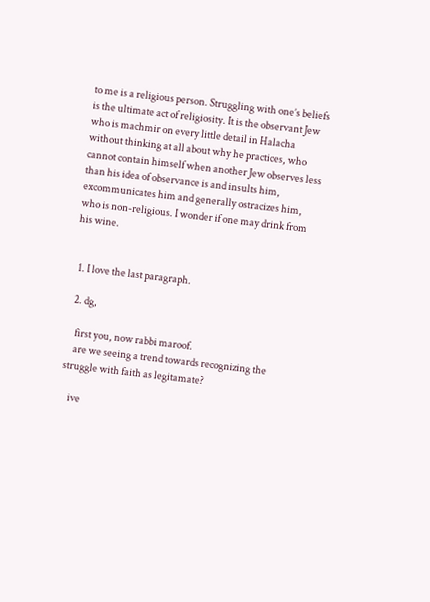to me is a religious person. Struggling with one’s beliefs is the ultimate act of religiosity. It is the observant Jew who is machmir on every little detail in Halacha without thinking at all about why he practices, who cannot contain himself when another Jew observes less than his idea of observance is and insults him, excommunicates him and generally ostracizes him, who is non-religious. I wonder if one may drink from his wine.


  1. I love the last paragraph.

  2. dg,

    first you, now rabbi maroof.
    are we seeing a trend towards recognizing the struggle with faith as legitamate?

    ive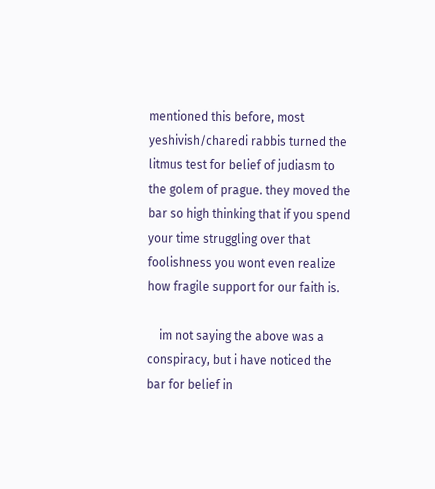mentioned this before, most yeshivish/charedi rabbis turned the litmus test for belief of judiasm to the golem of prague. they moved the bar so high thinking that if you spend your time struggling over that foolishness you wont even realize how fragile support for our faith is.

    im not saying the above was a conspiracy, but i have noticed the bar for belief in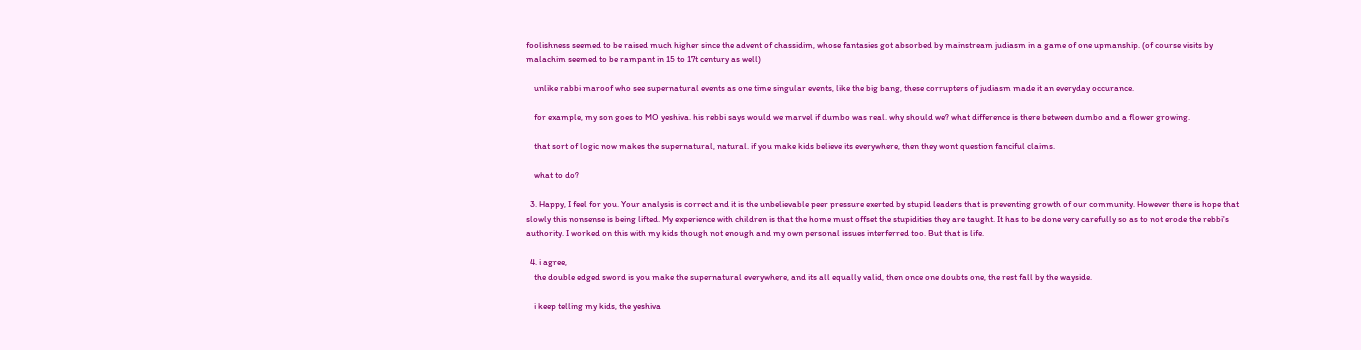foolishness seemed to be raised much higher since the advent of chassidim, whose fantasies got absorbed by mainstream judiasm in a game of one upmanship. (of course visits by malachim seemed to be rampant in 15 to 17t century as well)

    unlike rabbi maroof who see supernatural events as one time singular events, like the big bang, these corrupters of judiasm made it an everyday occurance.

    for example, my son goes to MO yeshiva. his rebbi says would we marvel if dumbo was real. why should we? what difference is there between dumbo and a flower growing.

    that sort of logic now makes the supernatural, natural. if you make kids believe its everywhere, then they wont question fanciful claims.

    what to do?

  3. Happy, I feel for you. Your analysis is correct and it is the unbelievable peer pressure exerted by stupid leaders that is preventing growth of our community. However there is hope that slowly this nonsense is being lifted. My experience with children is that the home must offset the stupidities they are taught. It has to be done very carefully so as to not erode the rebbi's authority. I worked on this with my kids though not enough and my own personal issues interferred too. But that is life.

  4. i agree,
    the double edged sword is you make the supernatural everywhere, and its all equally valid, then once one doubts one, the rest fall by the wayside.

    i keep telling my kids, the yeshiva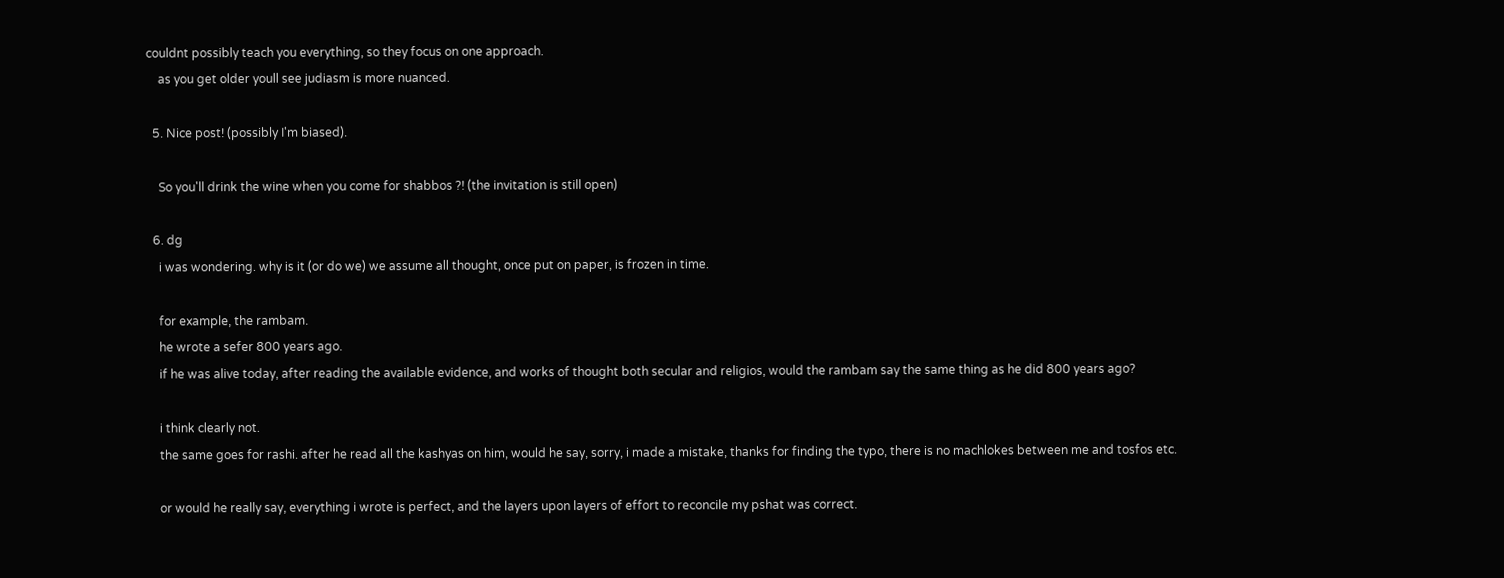couldnt possibly teach you everything, so they focus on one approach.
    as you get older youll see judiasm is more nuanced.

  5. Nice post! (possibly I'm biased).

    So you'll drink the wine when you come for shabbos ?! (the invitation is still open)

  6. dg
    i was wondering. why is it (or do we) we assume all thought, once put on paper, is frozen in time.

    for example, the rambam.
    he wrote a sefer 800 years ago.
    if he was alive today, after reading the available evidence, and works of thought both secular and religios, would the rambam say the same thing as he did 800 years ago?

    i think clearly not.
    the same goes for rashi. after he read all the kashyas on him, would he say, sorry, i made a mistake, thanks for finding the typo, there is no machlokes between me and tosfos etc.

    or would he really say, everything i wrote is perfect, and the layers upon layers of effort to reconcile my pshat was correct.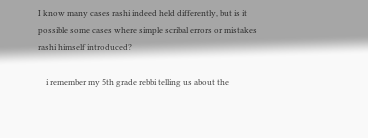I know many cases rashi indeed held differently, but is it possible some cases where simple scribal errors or mistakes rashi himself introduced?

    i remember my 5th grade rebbi telling us about the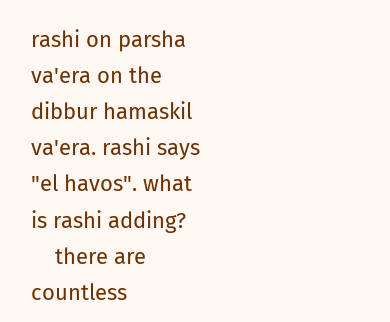rashi on parsha va'era on the dibbur hamaskil va'era. rashi says "el havos". what is rashi adding?
    there are countless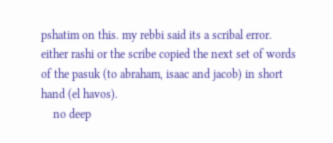pshatim on this. my rebbi said its a scribal error. either rashi or the scribe copied the next set of words of the pasuk (to abraham, isaac and jacob) in short hand (el havos).
    no deep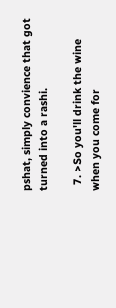pshat, simply convience that got turned into a rashi.

  7. >So you'll drink the wine when you come for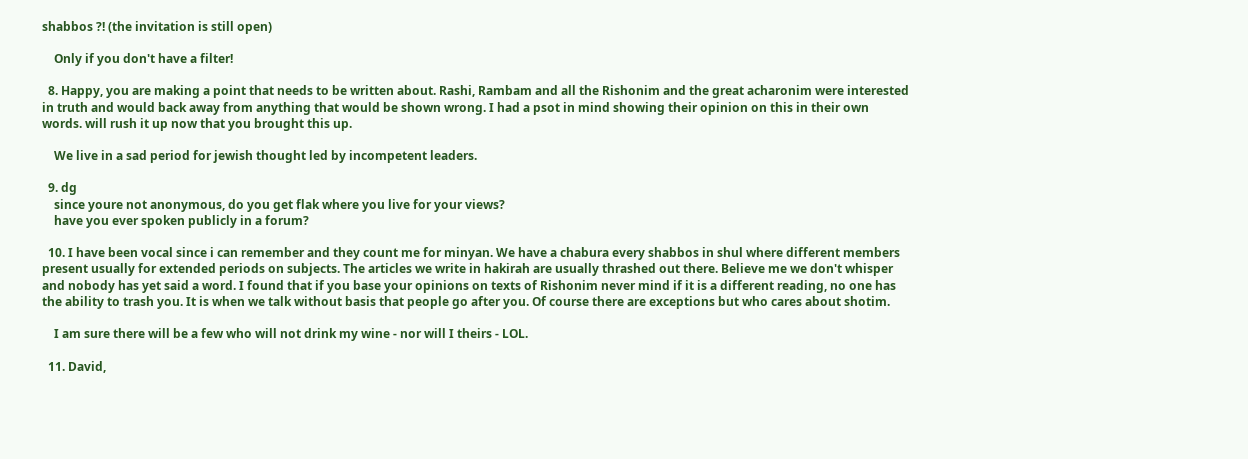shabbos ?! (the invitation is still open)

    Only if you don't have a filter!

  8. Happy, you are making a point that needs to be written about. Rashi, Rambam and all the Rishonim and the great acharonim were interested in truth and would back away from anything that would be shown wrong. I had a psot in mind showing their opinion on this in their own words. will rush it up now that you brought this up.

    We live in a sad period for jewish thought led by incompetent leaders.

  9. dg
    since youre not anonymous, do you get flak where you live for your views?
    have you ever spoken publicly in a forum?

  10. I have been vocal since i can remember and they count me for minyan. We have a chabura every shabbos in shul where different members present usually for extended periods on subjects. The articles we write in hakirah are usually thrashed out there. Believe me we don't whisper and nobody has yet said a word. I found that if you base your opinions on texts of Rishonim never mind if it is a different reading, no one has the ability to trash you. It is when we talk without basis that people go after you. Of course there are exceptions but who cares about shotim.

    I am sure there will be a few who will not drink my wine - nor will I theirs - LOL.

  11. David,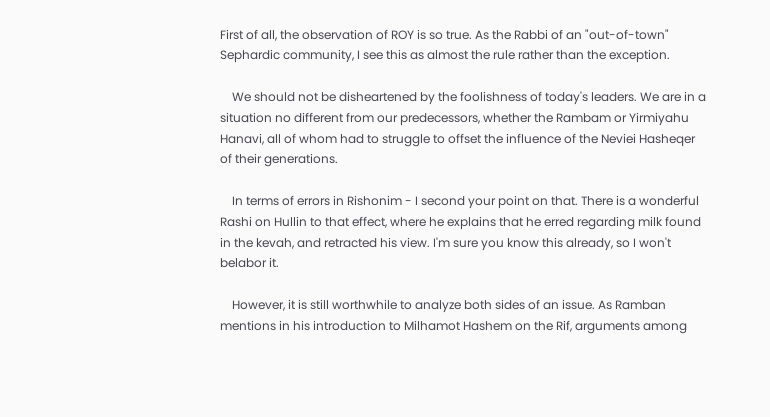First of all, the observation of ROY is so true. As the Rabbi of an "out-of-town" Sephardic community, I see this as almost the rule rather than the exception.

    We should not be disheartened by the foolishness of today's leaders. We are in a situation no different from our predecessors, whether the Rambam or Yirmiyahu Hanavi, all of whom had to struggle to offset the influence of the Neviei Hasheqer of their generations.

    In terms of errors in Rishonim - I second your point on that. There is a wonderful Rashi on Hullin to that effect, where he explains that he erred regarding milk found in the kevah, and retracted his view. I'm sure you know this already, so I won't belabor it.

    However, it is still worthwhile to analyze both sides of an issue. As Ramban mentions in his introduction to Milhamot Hashem on the Rif, arguments among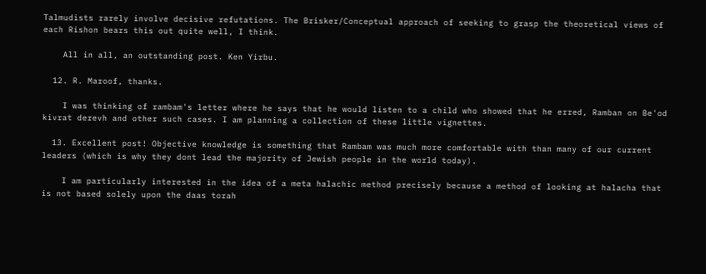Talmudists rarely involve decisive refutations. The Brisker/Conceptual approach of seeking to grasp the theoretical views of each Rishon bears this out quite well, I think.

    All in all, an outstanding post. Ken Yirbu.

  12. R. Maroof, thanks.

    I was thinking of rambam's letter where he says that he would listen to a child who showed that he erred, Ramban on Be'od kivrat derevh and other such cases. I am planning a collection of these little vignettes.

  13. Excellent post! Objective knowledge is something that Rambam was much more comfortable with than many of our current leaders (which is why they dont lead the majority of Jewish people in the world today).

    I am particularly interested in the idea of a meta halachic method precisely because a method of looking at halacha that is not based solely upon the daas torah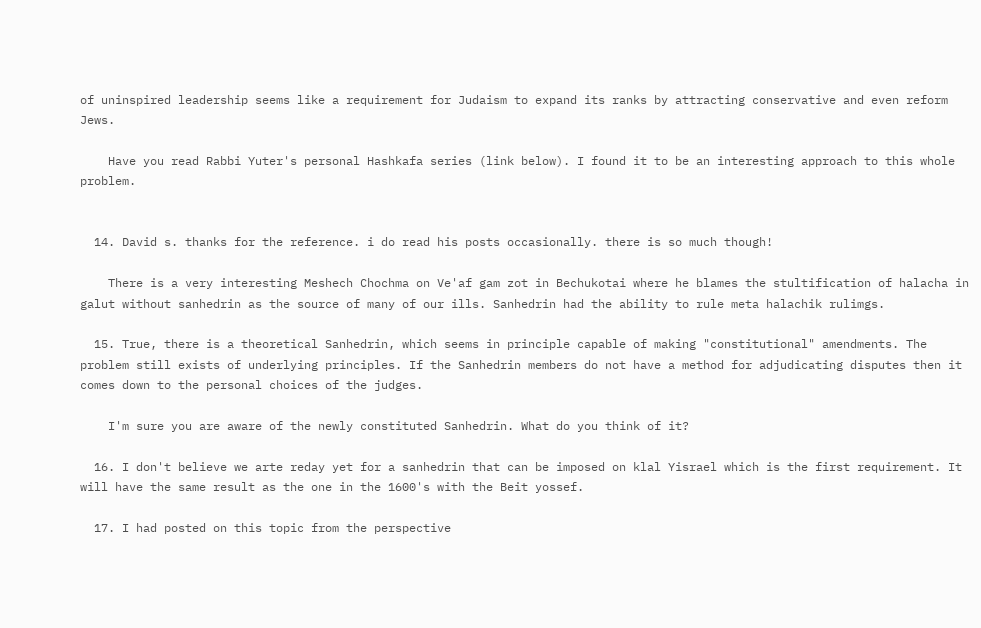of uninspired leadership seems like a requirement for Judaism to expand its ranks by attracting conservative and even reform Jews.

    Have you read Rabbi Yuter's personal Hashkafa series (link below). I found it to be an interesting approach to this whole problem.


  14. David s. thanks for the reference. i do read his posts occasionally. there is so much though!

    There is a very interesting Meshech Chochma on Ve'af gam zot in Bechukotai where he blames the stultification of halacha in galut without sanhedrin as the source of many of our ills. Sanhedrin had the ability to rule meta halachik rulimgs.

  15. True, there is a theoretical Sanhedrin, which seems in principle capable of making "constitutional" amendments. The problem still exists of underlying principles. If the Sanhedrin members do not have a method for adjudicating disputes then it comes down to the personal choices of the judges.

    I'm sure you are aware of the newly constituted Sanhedrin. What do you think of it?

  16. I don't believe we arte reday yet for a sanhedrin that can be imposed on klal Yisrael which is the first requirement. It will have the same result as the one in the 1600's with the Beit yossef.

  17. I had posted on this topic from the perspective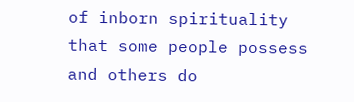of inborn spirituality that some people possess and others do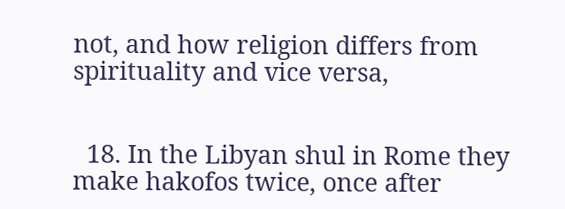not, and how religion differs from spirituality and vice versa,


  18. In the Libyan shul in Rome they make hakofos twice, once after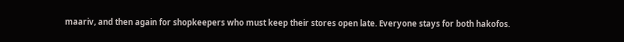maariv, and then again for shopkeepers who must keep their stores open late. Everyone stays for both hakofos.